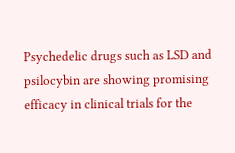Psychedelic drugs such as LSD and psilocybin are showing promising efficacy in clinical trials for the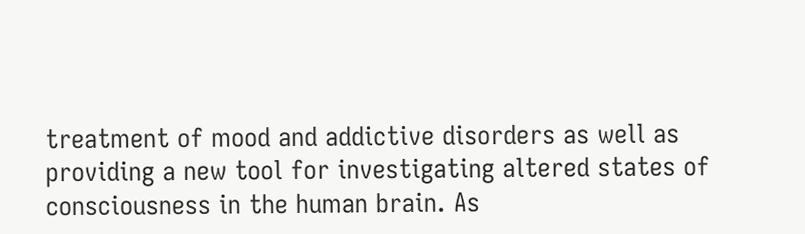treatment of mood and addictive disorders as well as providing a new tool for investigating altered states of consciousness in the human brain. As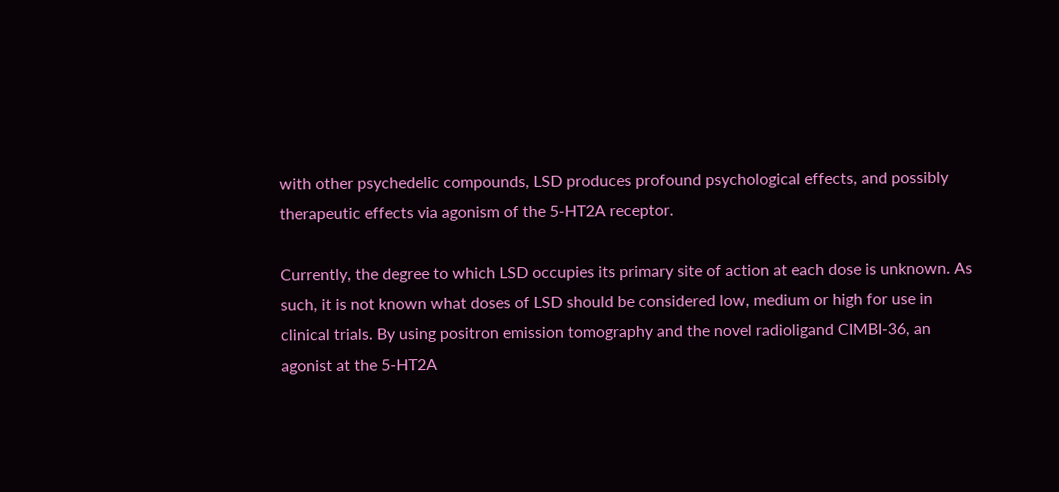with other psychedelic compounds, LSD produces profound psychological effects, and possibly therapeutic effects via agonism of the 5-HT2A receptor.

Currently, the degree to which LSD occupies its primary site of action at each dose is unknown. As such, it is not known what doses of LSD should be considered low, medium or high for use in clinical trials. By using positron emission tomography and the novel radioligand CIMBI-36, an agonist at the 5-HT2A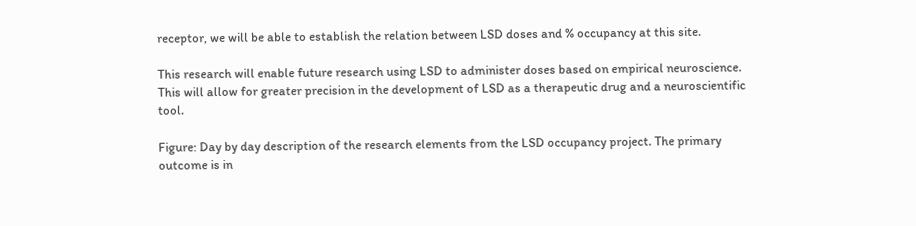receptor, we will be able to establish the relation between LSD doses and % occupancy at this site.

This research will enable future research using LSD to administer doses based on empirical neuroscience. This will allow for greater precision in the development of LSD as a therapeutic drug and a neuroscientific tool.

Figure: Day by day description of the research elements from the LSD occupancy project. The primary outcome is in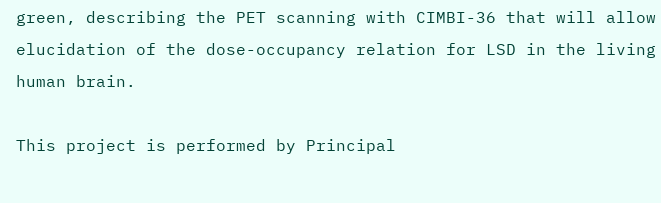green, describing the PET scanning with CIMBI-36 that will allow elucidation of the dose-occupancy relation for LSD in the living human brain.

This project is performed by Principal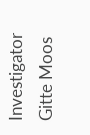Investigator Gitte Moos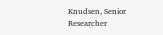Knudsen, Senior Researcher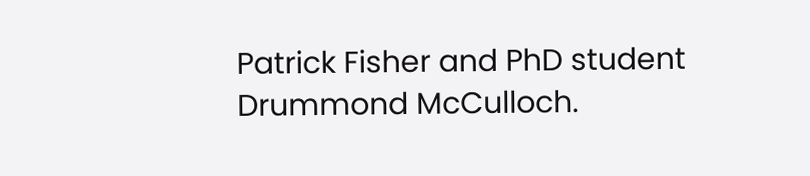Patrick Fisher and PhD student Drummond McCulloch.